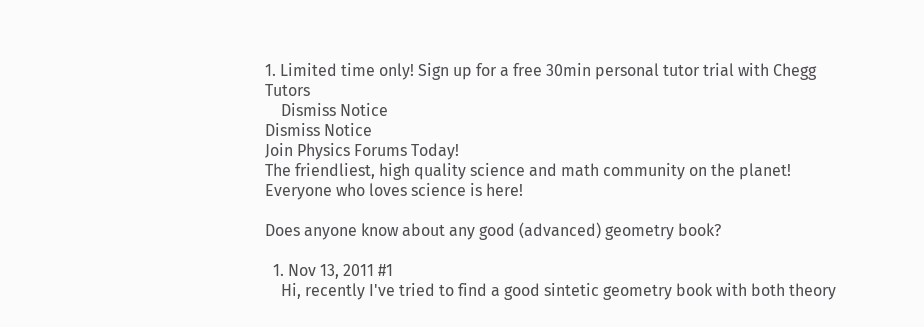1. Limited time only! Sign up for a free 30min personal tutor trial with Chegg Tutors
    Dismiss Notice
Dismiss Notice
Join Physics Forums Today!
The friendliest, high quality science and math community on the planet! Everyone who loves science is here!

Does anyone know about any good (advanced) geometry book?

  1. Nov 13, 2011 #1
    Hi, recently I've tried to find a good sintetic geometry book with both theory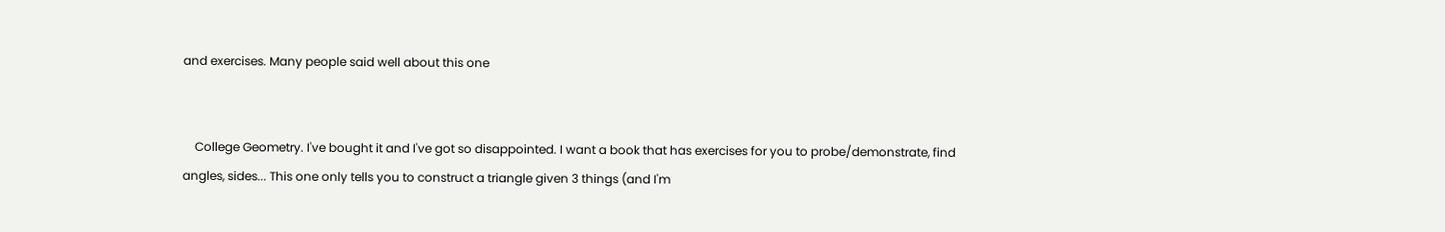and exercises. Many people said well about this one


    College Geometry. I've bought it and I've got so disappointed. I want a book that has exercises for you to probe/demonstrate, find angles, sides... This one only tells you to construct a triangle given 3 things (and I'm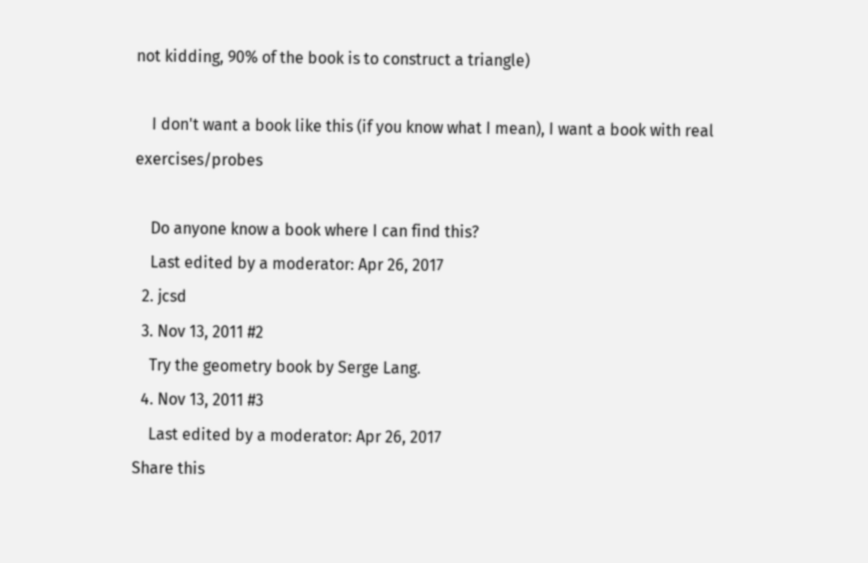not kidding, 90% of the book is to construct a triangle)

    I don't want a book like this (if you know what I mean), I want a book with real exercises/probes

    Do anyone know a book where I can find this?
    Last edited by a moderator: Apr 26, 2017
  2. jcsd
  3. Nov 13, 2011 #2
    Try the geometry book by Serge Lang.
  4. Nov 13, 2011 #3
    Last edited by a moderator: Apr 26, 2017
Share this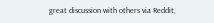great discussion with others via Reddit,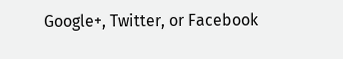Google+, Twitter, or Facebook